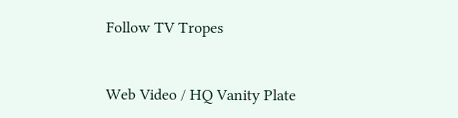Follow TV Tropes


Web Video / HQ Vanity Plate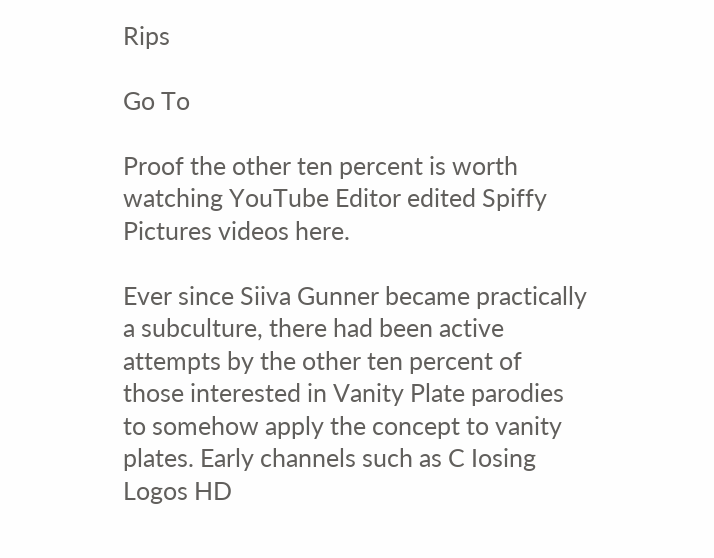Rips

Go To

Proof the other ten percent is worth watching YouTube Editor edited Spiffy Pictures videos here.

Ever since Siiva Gunner became practically a subculture, there had been active attempts by the other ten percent of those interested in Vanity Plate parodies to somehow apply the concept to vanity plates. Early channels such as C Iosing Logos HD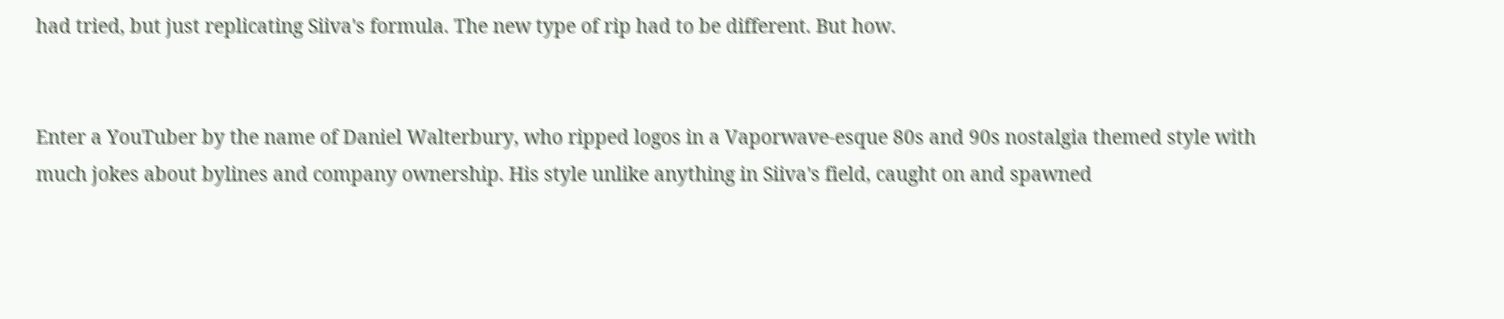had tried, but just replicating Siiva's formula. The new type of rip had to be different. But how.


Enter a YouTuber by the name of Daniel Walterbury, who ripped logos in a Vaporwave-esque 80s and 90s nostalgia themed style with much jokes about bylines and company ownership. His style unlike anything in Siiva's field, caught on and spawned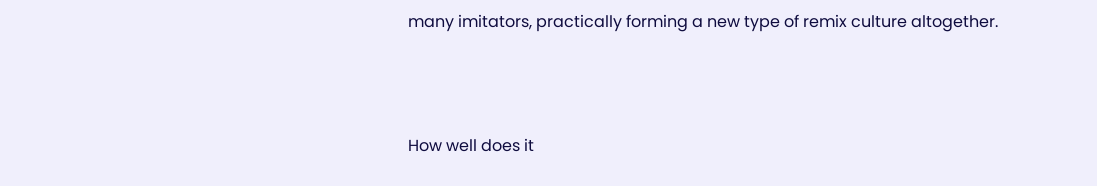many imitators, practically forming a new type of remix culture altogether.



How well does it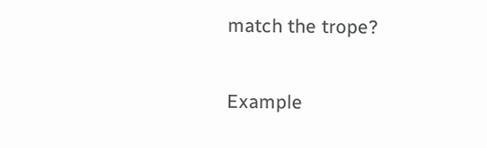match the trope?

Example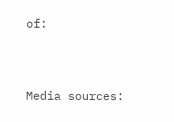of:


Media sources: